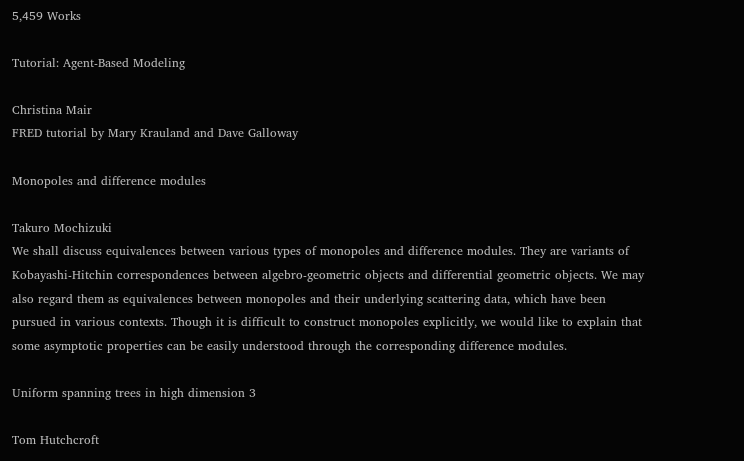5,459 Works

Tutorial: Agent-Based Modeling

Christina Mair
FRED tutorial by Mary Krauland and Dave Galloway

Monopoles and difference modules

Takuro Mochizuki
We shall discuss equivalences between various types of monopoles and difference modules. They are variants of Kobayashi-Hitchin correspondences between algebro-geometric objects and differential geometric objects. We may also regard them as equivalences between monopoles and their underlying scattering data, which have been pursued in various contexts. Though it is difficult to construct monopoles explicitly, we would like to explain that some asymptotic properties can be easily understood through the corresponding difference modules.

Uniform spanning trees in high dimension 3

Tom Hutchcroft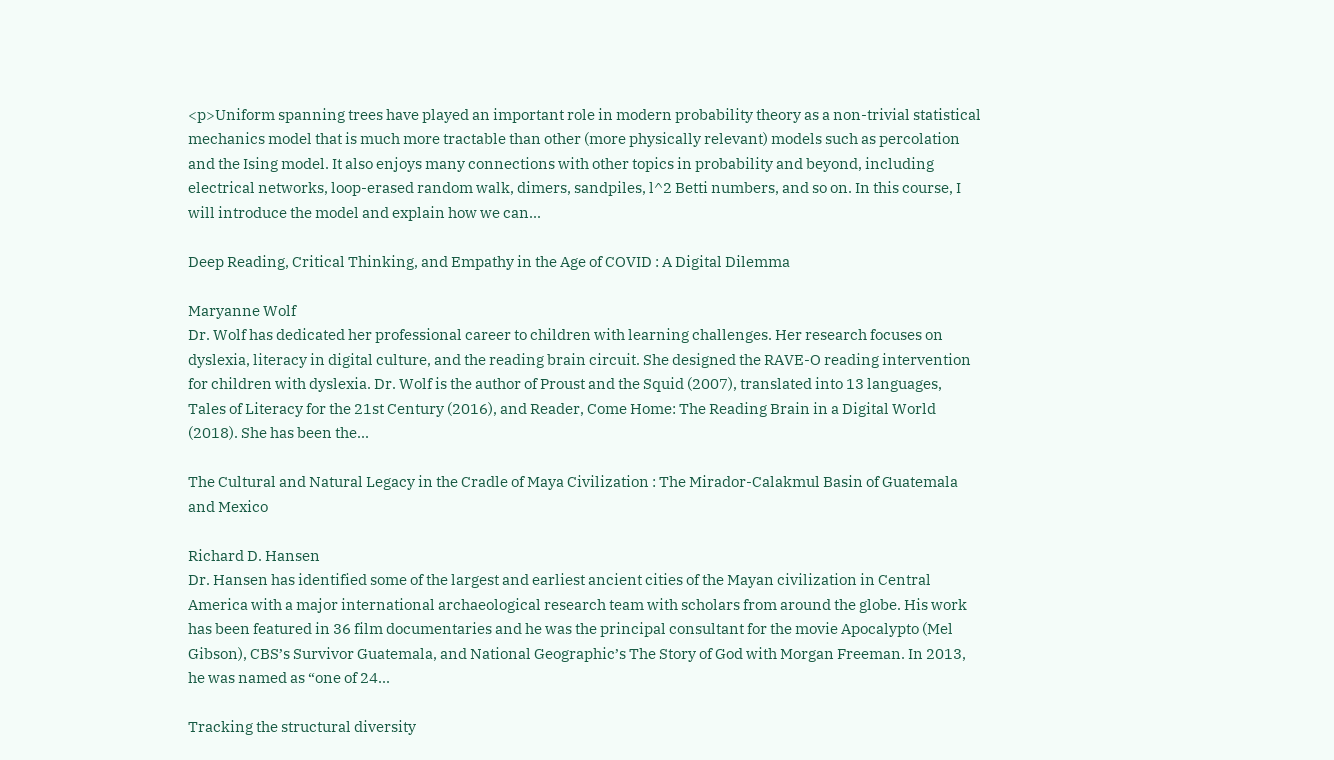<p>Uniform spanning trees have played an important role in modern probability theory as a non-trivial statistical mechanics model that is much more tractable than other (more physically relevant) models such as percolation and the Ising model. It also enjoys many connections with other topics in probability and beyond, including electrical networks, loop-erased random walk, dimers, sandpiles, l^2 Betti numbers, and so on. In this course, I will introduce the model and explain how we can...

Deep Reading, Critical Thinking, and Empathy in the Age of COVID : A Digital Dilemma

Maryanne Wolf
Dr. Wolf has dedicated her professional career to children with learning challenges. Her research focuses on dyslexia, literacy in digital culture, and the reading brain circuit. She designed the RAVE-O reading intervention for children with dyslexia. Dr. Wolf is the author of Proust and the Squid (2007), translated into 13 languages, Tales of Literacy for the 21st Century (2016), and Reader, Come Home: The Reading Brain in a Digital World (2018). She has been the...

The Cultural and Natural Legacy in the Cradle of Maya Civilization : The Mirador-Calakmul Basin of Guatemala and Mexico

Richard D. Hansen
Dr. Hansen has identified some of the largest and earliest ancient cities of the Mayan civilization in Central America with a major international archaeological research team with scholars from around the globe. His work has been featured in 36 film documentaries and he was the principal consultant for the movie Apocalypto (Mel Gibson), CBS’s Survivor Guatemala, and National Geographic’s The Story of God with Morgan Freeman. In 2013, he was named as “one of 24...

Tracking the structural diversity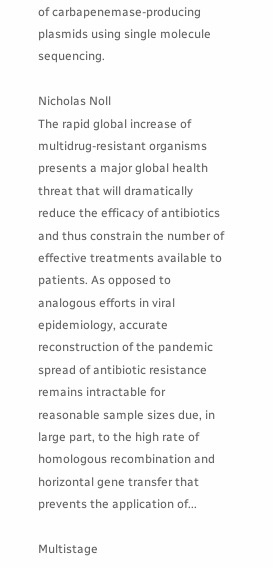of carbapenemase-producing plasmids using single molecule sequencing.

Nicholas Noll
The rapid global increase of multidrug-resistant organisms presents a major global health threat that will dramatically reduce the efficacy of antibiotics and thus constrain the number of effective treatments available to patients. As opposed to analogous efforts in viral epidemiology, accurate reconstruction of the pandemic spread of antibiotic resistance remains intractable for reasonable sample sizes due, in large part, to the high rate of homologous recombination and horizontal gene transfer that prevents the application of...

Multistage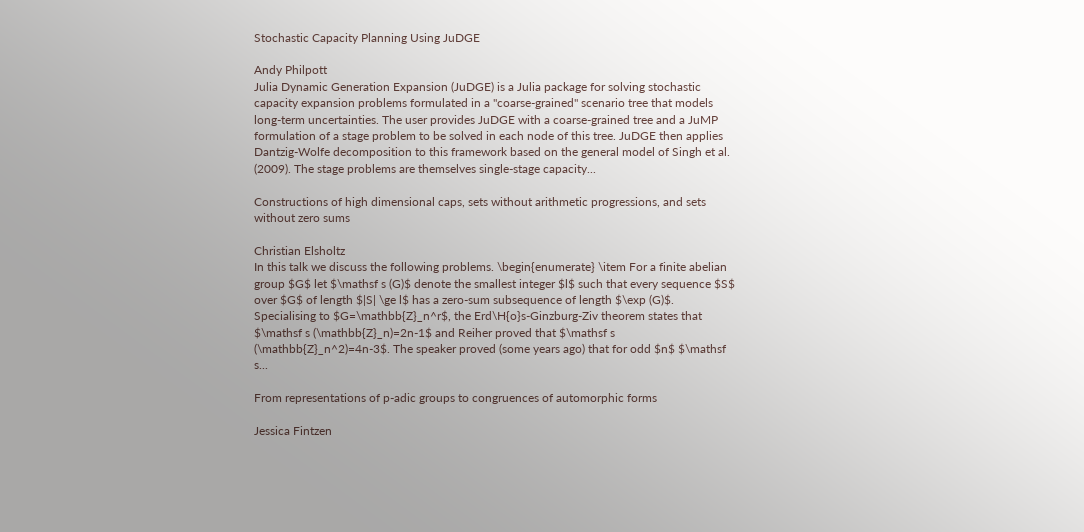Stochastic Capacity Planning Using JuDGE

Andy Philpott
Julia Dynamic Generation Expansion (JuDGE) is a Julia package for solving stochastic capacity expansion problems formulated in a "coarse-grained" scenario tree that models long-term uncertainties. The user provides JuDGE with a coarse-grained tree and a JuMP formulation of a stage problem to be solved in each node of this tree. JuDGE then applies Dantzig-Wolfe decomposition to this framework based on the general model of Singh et al. (2009). The stage problems are themselves single-stage capacity...

Constructions of high dimensional caps, sets without arithmetic progressions, and sets without zero sums

Christian Elsholtz
In this talk we discuss the following problems. \begin{enumerate} \item For a finite abelian group $G$ let $\mathsf s (G)$ denote the smallest integer $l$ such that every sequence $S$ over $G$ of length $|S| \ge l$ has a zero-sum subsequence of length $\exp (G)$. Specialising to $G=\mathbb{Z}_n^r$, the Erd\H{o}s-Ginzburg-Ziv theorem states that $\mathsf s (\mathbb{Z}_n)=2n-1$ and Reiher proved that $\mathsf s (\mathbb{Z}_n^2)=4n-3$. The speaker proved (some years ago) that for odd $n$ $\mathsf s...

From representations of p-adic groups to congruences of automorphic forms

Jessica Fintzen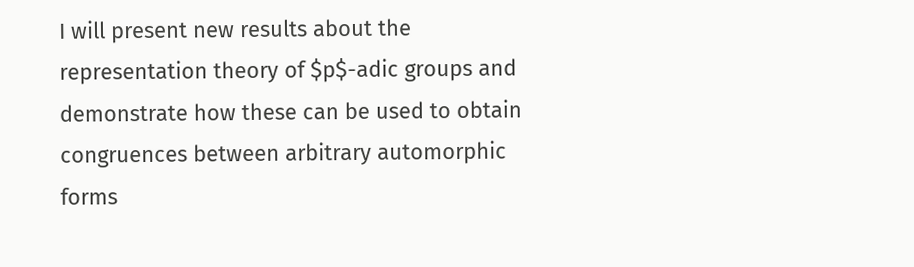I will present new results about the representation theory of $p$-adic groups and demonstrate how these can be used to obtain congruences between arbitrary automorphic forms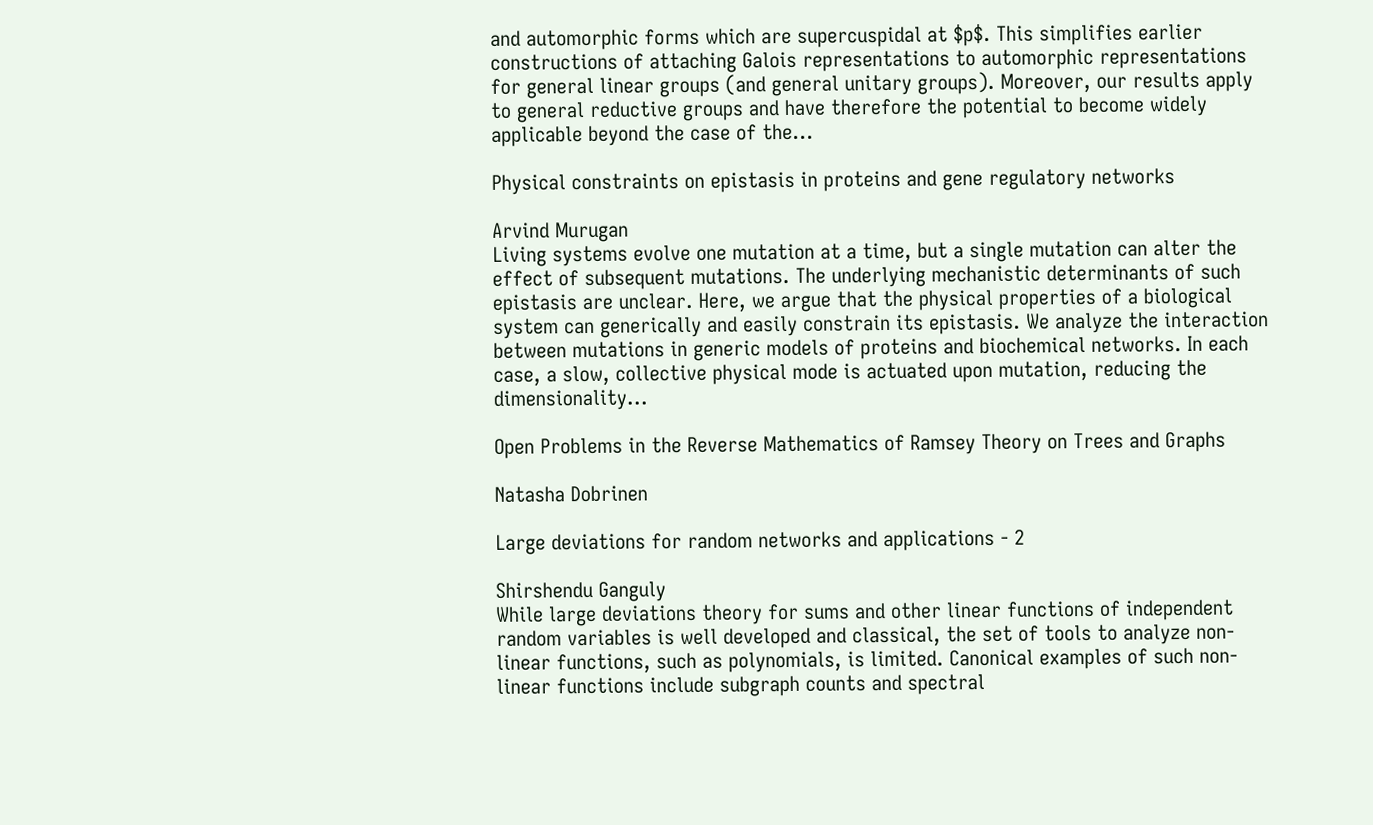and automorphic forms which are supercuspidal at $p$. This simplifies earlier constructions of attaching Galois representations to automorphic representations for general linear groups (and general unitary groups). Moreover, our results apply to general reductive groups and have therefore the potential to become widely applicable beyond the case of the...

Physical constraints on epistasis in proteins and gene regulatory networks

Arvind Murugan
Living systems evolve one mutation at a time, but a single mutation can alter the effect of subsequent mutations. The underlying mechanistic determinants of such epistasis are unclear. Here, we argue that the physical properties of a biological system can generically and easily constrain its epistasis. We analyze the interaction between mutations in generic models of proteins and biochemical networks. In each case, a slow, collective physical mode is actuated upon mutation, reducing the dimensionality...

Open Problems in the Reverse Mathematics of Ramsey Theory on Trees and Graphs

Natasha Dobrinen

Large deviations for random networks and applications - 2

Shirshendu Ganguly
While large deviations theory for sums and other linear functions of independent random variables is well developed and classical, the set of tools to analyze non-linear functions, such as polynomials, is limited. Canonical examples of such non-linear functions include subgraph counts and spectral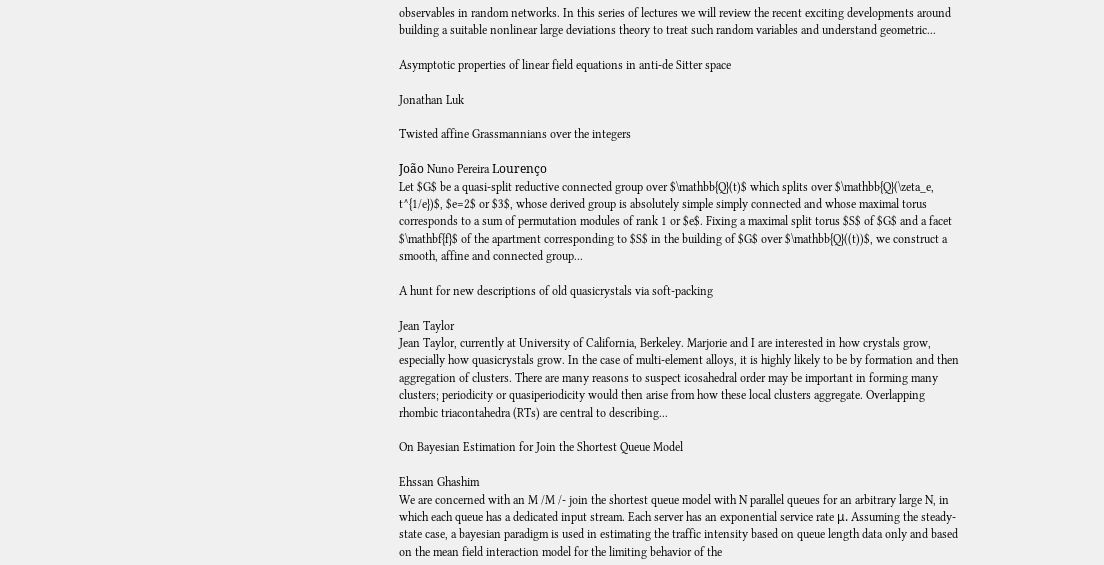observables in random networks. In this series of lectures we will review the recent exciting developments around building a suitable nonlinear large deviations theory to treat such random variables and understand geometric...

Asymptotic properties of linear field equations in anti-de Sitter space

Jonathan Luk

Twisted affine Grassmannians over the integers

João Nuno Pereira Lourenço
Let $G$ be a quasi-split reductive connected group over $\mathbb{Q}(t)$ which splits over $\mathbb{Q}(\zeta_e, t^{1/e})$, $e=2$ or $3$, whose derived group is absolutely simple simply connected and whose maximal torus corresponds to a sum of permutation modules of rank 1 or $e$. Fixing a maximal split torus $S$ of $G$ and a facet $\mathbf{f}$ of the apartment corresponding to $S$ in the building of $G$ over $\mathbb{Q}((t))$, we construct a smooth, affine and connected group...

A hunt for new descriptions of old quasicrystals via soft-packing

Jean Taylor
Jean Taylor, currently at University of California, Berkeley. Marjorie and I are interested in how crystals grow, especially how quasicrystals grow. In the case of multi-element alloys, it is highly likely to be by formation and then aggregation of clusters. There are many reasons to suspect icosahedral order may be important in forming many clusters; periodicity or quasiperiodicity would then arise from how these local clusters aggregate. Overlapping rhombic triacontahedra (RTs) are central to describing...

On Bayesian Estimation for Join the Shortest Queue Model

Ehssan Ghashim
We are concerned with an M /M /- join the shortest queue model with N parallel queues for an arbitrary large N, in which each queue has a dedicated input stream. Each server has an exponential service rate μ. Assuming the steady-state case, a bayesian paradigm is used in estimating the traffic intensity based on queue length data only and based on the mean field interaction model for the limiting behavior of the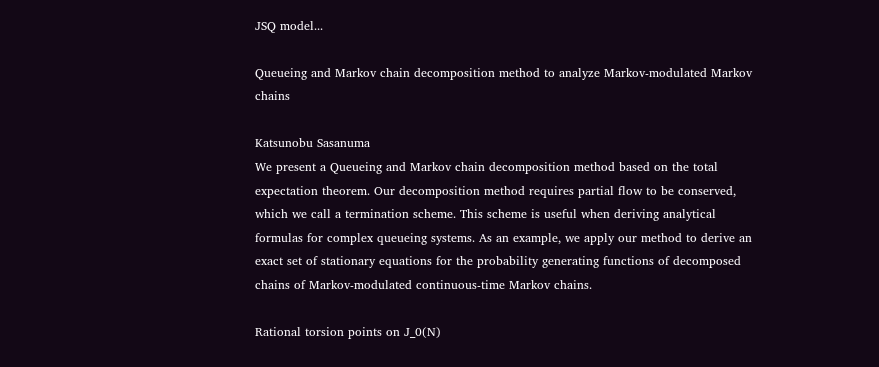JSQ model...

Queueing and Markov chain decomposition method to analyze Markov-modulated Markov chains

Katsunobu Sasanuma
We present a Queueing and Markov chain decomposition method based on the total expectation theorem. Our decomposition method requires partial flow to be conserved, which we call a termination scheme. This scheme is useful when deriving analytical formulas for complex queueing systems. As an example, we apply our method to derive an exact set of stationary equations for the probability generating functions of decomposed chains of Markov-modulated continuous-time Markov chains.

Rational torsion points on J_0(N)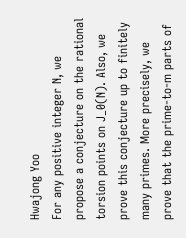Hwajong Yoo
For any positive integer N, we propose a conjecture on the rational torsion points on J_0(N). Also, we prove this conjecture up to finitely many primes. More precisely, we prove that the prime-to-m parts of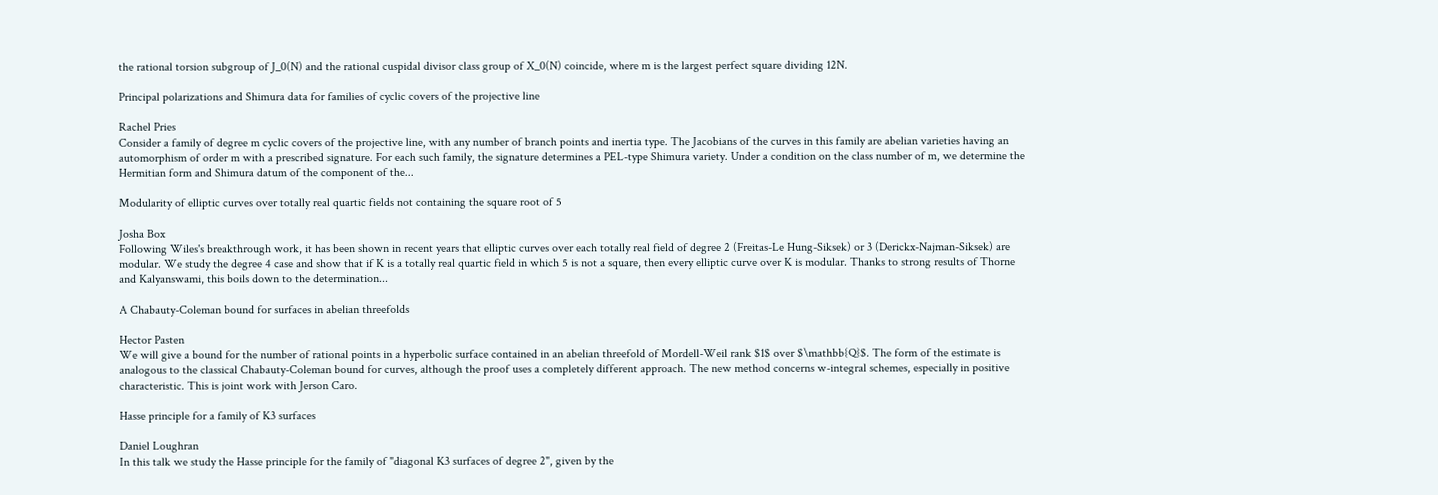the rational torsion subgroup of J_0(N) and the rational cuspidal divisor class group of X_0(N) coincide, where m is the largest perfect square dividing 12N.

Principal polarizations and Shimura data for families of cyclic covers of the projective line

Rachel Pries
Consider a family of degree m cyclic covers of the projective line, with any number of branch points and inertia type. The Jacobians of the curves in this family are abelian varieties having an automorphism of order m with a prescribed signature. For each such family, the signature determines a PEL-type Shimura variety. Under a condition on the class number of m, we determine the Hermitian form and Shimura datum of the component of the...

Modularity of elliptic curves over totally real quartic fields not containing the square root of 5

Josha Box
Following Wiles's breakthrough work, it has been shown in recent years that elliptic curves over each totally real field of degree 2 (Freitas-Le Hung-Siksek) or 3 (Derickx-Najman-Siksek) are modular. We study the degree 4 case and show that if K is a totally real quartic field in which 5 is not a square, then every elliptic curve over K is modular. Thanks to strong results of Thorne and Kalyanswami, this boils down to the determination...

A Chabauty-Coleman bound for surfaces in abelian threefolds

Hector Pasten
We will give a bound for the number of rational points in a hyperbolic surface contained in an abelian threefold of Mordell-Weil rank $1$ over $\mathbb{Q}$. The form of the estimate is analogous to the classical Chabauty-Coleman bound for curves, although the proof uses a completely different approach. The new method concerns w-integral schemes, especially in positive characteristic. This is joint work with Jerson Caro.

Hasse principle for a family of K3 surfaces

Daniel Loughran
In this talk we study the Hasse principle for the family of "diagonal K3 surfaces of degree 2", given by the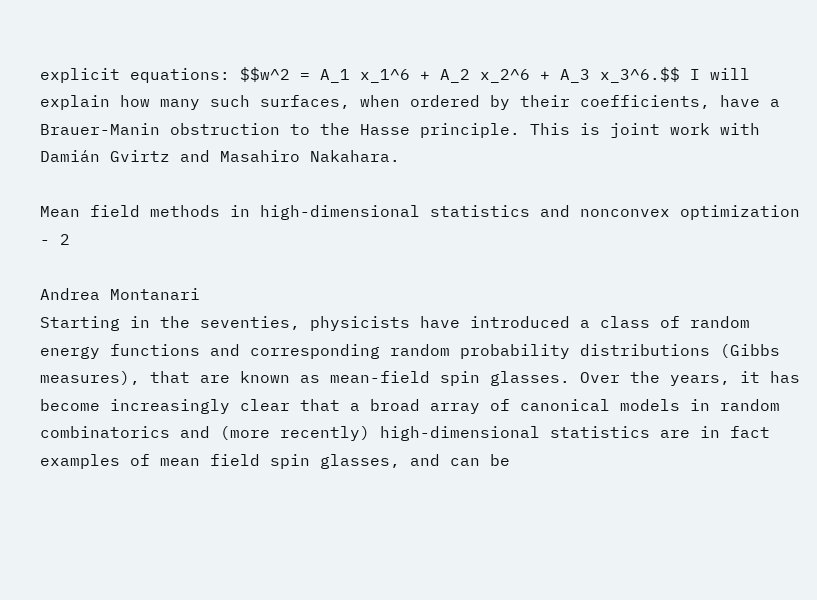explicit equations: $$w^2 = A_1 x_1^6 + A_2 x_2^6 + A_3 x_3^6.$$ I will explain how many such surfaces, when ordered by their coefficients, have a Brauer-Manin obstruction to the Hasse principle. This is joint work with Damián Gvirtz and Masahiro Nakahara.

Mean field methods in high-dimensional statistics and nonconvex optimization - 2

Andrea Montanari
Starting in the seventies, physicists have introduced a class of random energy functions and corresponding random probability distributions (Gibbs measures), that are known as mean-field spin glasses. Over the years, it has become increasingly clear that a broad array of canonical models in random combinatorics and (more recently) high-dimensional statistics are in fact examples of mean field spin glasses, and can be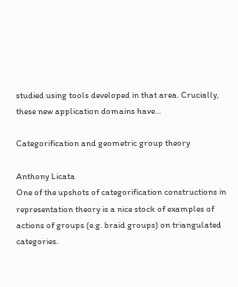studied using tools developed in that area. Crucially, these new application domains have...

Categorification and geometric group theory

Anthony Licata
One of the upshots of categorification constructions in representation theory is a nice stock of examples of actions of groups (e.g. braid groups) on triangulated categories.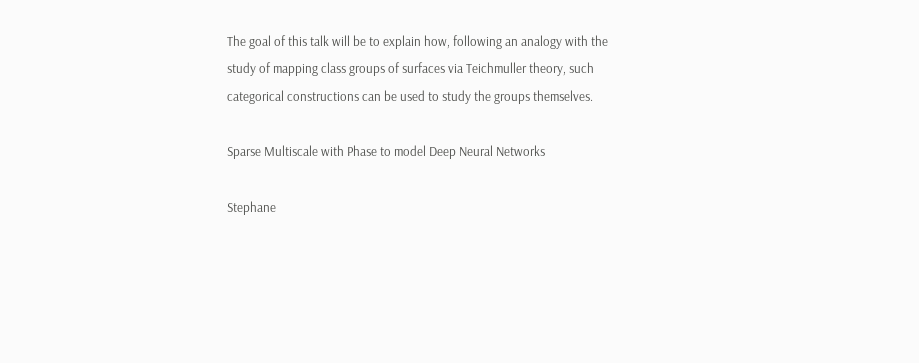The goal of this talk will be to explain how, following an analogy with the study of mapping class groups of surfaces via Teichmuller theory, such categorical constructions can be used to study the groups themselves.

Sparse Multiscale with Phase to model Deep Neural Networks

Stephane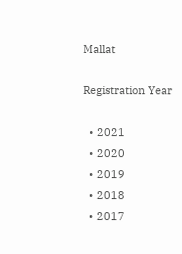Mallat

Registration Year

  • 2021
  • 2020
  • 2019
  • 2018
  • 2017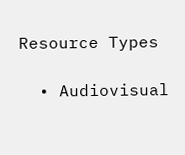Resource Types

  • Audiovisual